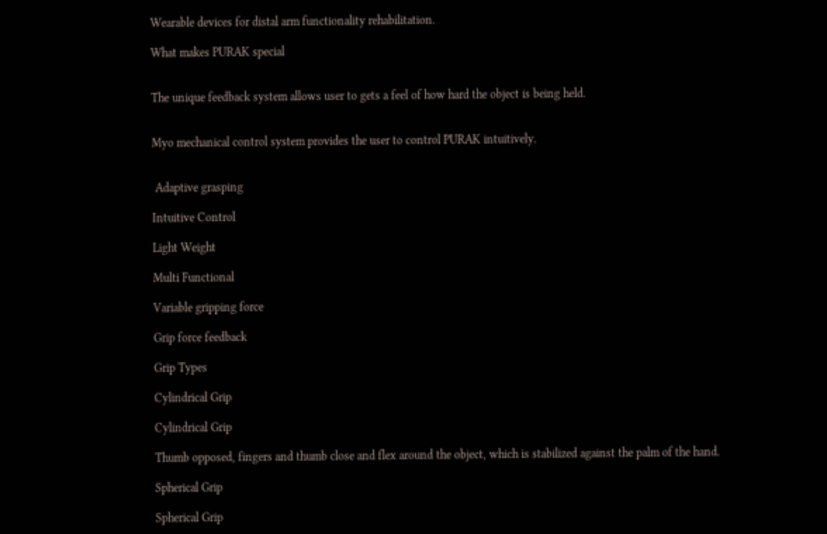Wearable devices for distal arm functionality rehabilitation.

What makes PURAK special


The unique feedback system allows user to gets a feel of how hard the object is being held.


Myo mechanical control system provides the user to control PURAK intuitively.


 Adaptive grasping

Intuitive Control

Light Weight

Multi Functional

Variable gripping force

Grip force feedback

Grip Types

Cylindrical Grip

Cylindrical Grip

Thumb opposed, fingers and thumb close and flex around the object, which is stabilized against the palm of the hand.

Spherical Grip

Spherical Grip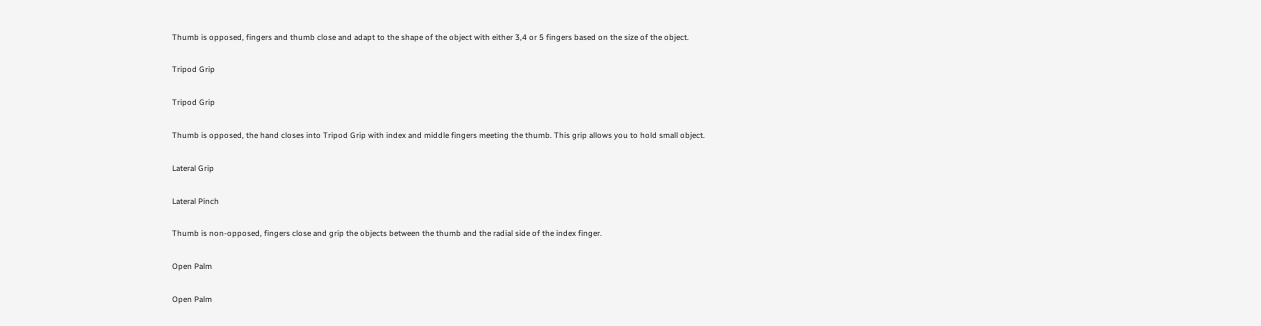Thumb is opposed, fingers and thumb close and adapt to the shape of the object with either 3,4 or 5 fingers based on the size of the object.

Tripod Grip

Tripod Grip

Thumb is opposed, the hand closes into Tripod Grip with index and middle fingers meeting the thumb. This grip allows you to hold small object.

Lateral Grip

Lateral Pinch

Thumb is non-opposed, fingers close and grip the objects between the thumb and the radial side of the index finger.

Open Palm

Open Palm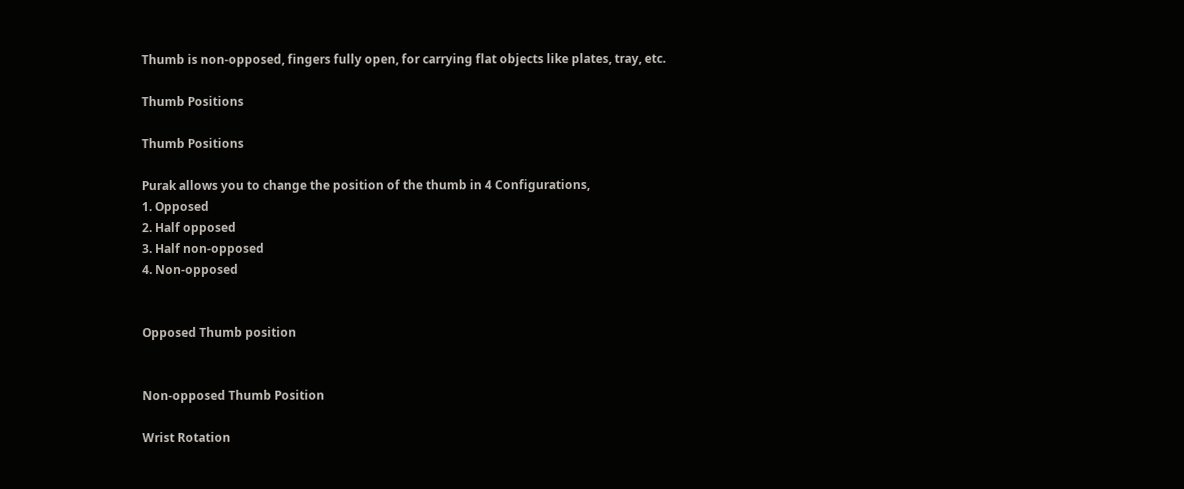Thumb is non-opposed, fingers fully open, for carrying flat objects like plates, tray, etc.

Thumb Positions

Thumb Positions

Purak allows you to change the position of the thumb in 4 Configurations,
1. Opposed
2. Half opposed
3. Half non-opposed
4. Non-opposed


Opposed Thumb position


Non-opposed Thumb Position

Wrist Rotation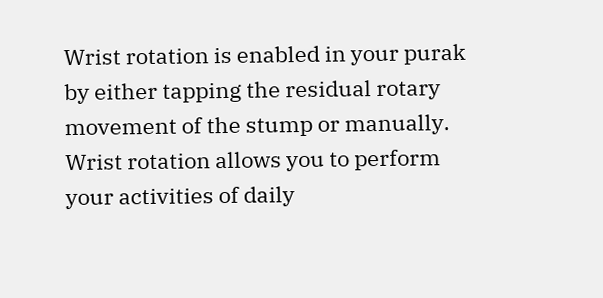Wrist rotation is enabled in your purak by either tapping the residual rotary movement of the stump or manually. Wrist rotation allows you to perform your activities of daily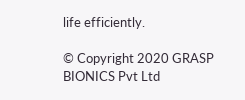life efficiently.

© Copyright 2020 GRASP BIONICS Pvt Ltd